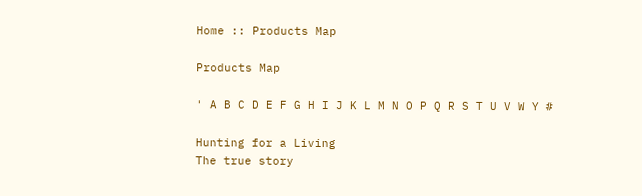Home :: Products Map

Products Map

' A B C D E F G H I J K L M N O P Q R S T U V W Y #

Hunting for a Living
The true story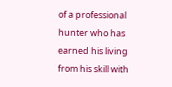of a professional hunter who has earned his living from his skill with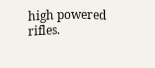high powered rifles.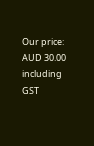Our price: AUD 30.00
including GST